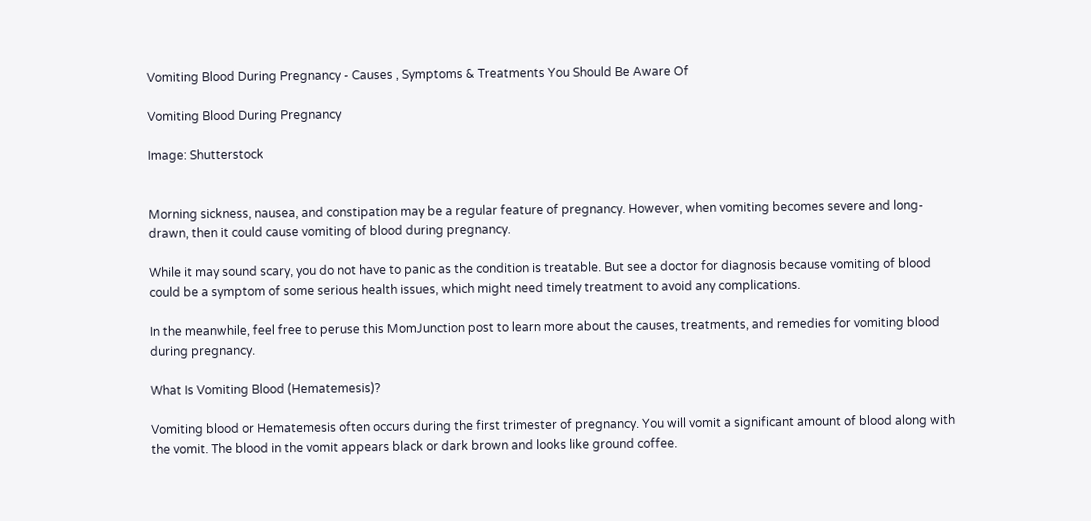Vomiting Blood During Pregnancy - Causes , Symptoms & Treatments You Should Be Aware Of

Vomiting Blood During Pregnancy

Image: Shutterstock


Morning sickness, nausea, and constipation may be a regular feature of pregnancy. However, when vomiting becomes severe and long-drawn, then it could cause vomiting of blood during pregnancy.

While it may sound scary, you do not have to panic as the condition is treatable. But see a doctor for diagnosis because vomiting of blood could be a symptom of some serious health issues, which might need timely treatment to avoid any complications.

In the meanwhile, feel free to peruse this MomJunction post to learn more about the causes, treatments, and remedies for vomiting blood during pregnancy.

What Is Vomiting Blood (Hematemesis)?

Vomiting blood or Hematemesis often occurs during the first trimester of pregnancy. You will vomit a significant amount of blood along with the vomit. The blood in the vomit appears black or dark brown and looks like ground coffee.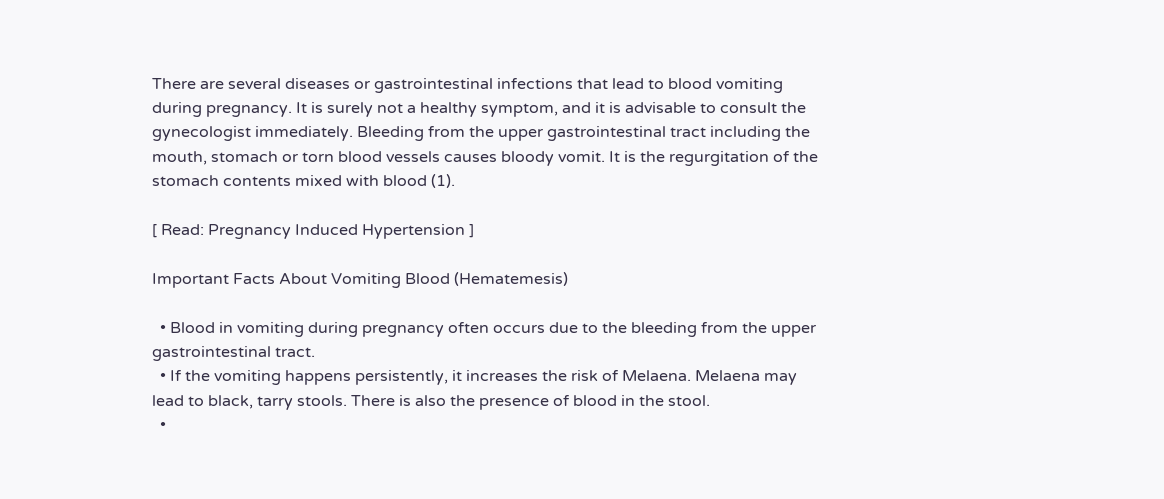There are several diseases or gastrointestinal infections that lead to blood vomiting during pregnancy. It is surely not a healthy symptom, and it is advisable to consult the gynecologist immediately. Bleeding from the upper gastrointestinal tract including the mouth, stomach or torn blood vessels causes bloody vomit. It is the regurgitation of the stomach contents mixed with blood (1).

[ Read: Pregnancy Induced Hypertension ]

Important Facts About Vomiting Blood (Hematemesis)

  • Blood in vomiting during pregnancy often occurs due to the bleeding from the upper gastrointestinal tract.
  • If the vomiting happens persistently, it increases the risk of Melaena. Melaena may lead to black, tarry stools. There is also the presence of blood in the stool.
  •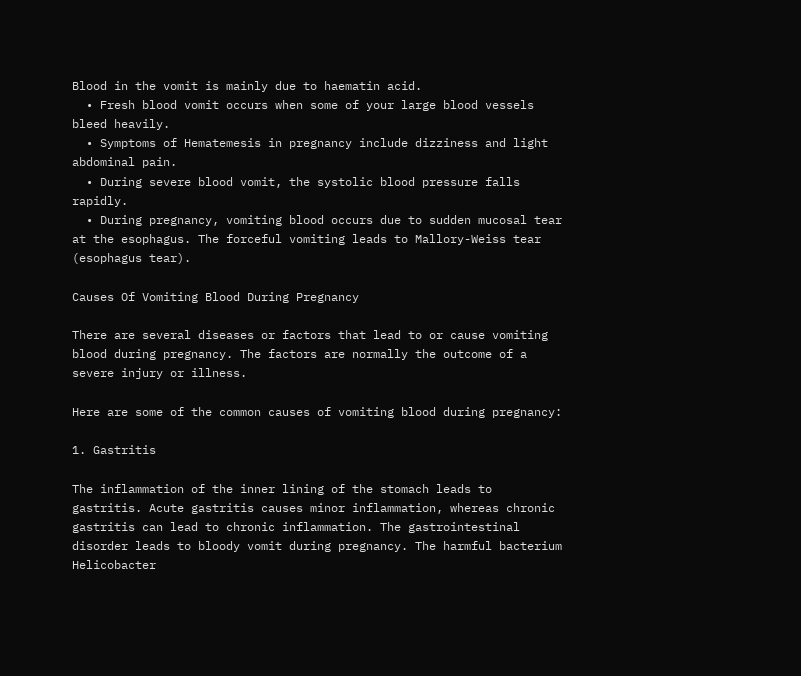Blood in the vomit is mainly due to haematin acid.
  • Fresh blood vomit occurs when some of your large blood vessels bleed heavily.
  • Symptoms of Hematemesis in pregnancy include dizziness and light abdominal pain.
  • During severe blood vomit, the systolic blood pressure falls rapidly.
  • During pregnancy, vomiting blood occurs due to sudden mucosal tear at the esophagus. The forceful vomiting leads to Mallory-Weiss tear (esophagus tear).

Causes Of Vomiting Blood During Pregnancy

There are several diseases or factors that lead to or cause vomiting blood during pregnancy. The factors are normally the outcome of a severe injury or illness.

Here are some of the common causes of vomiting blood during pregnancy:

1. Gastritis

The inflammation of the inner lining of the stomach leads to gastritis. Acute gastritis causes minor inflammation, whereas chronic gastritis can lead to chronic inflammation. The gastrointestinal disorder leads to bloody vomit during pregnancy. The harmful bacterium Helicobacter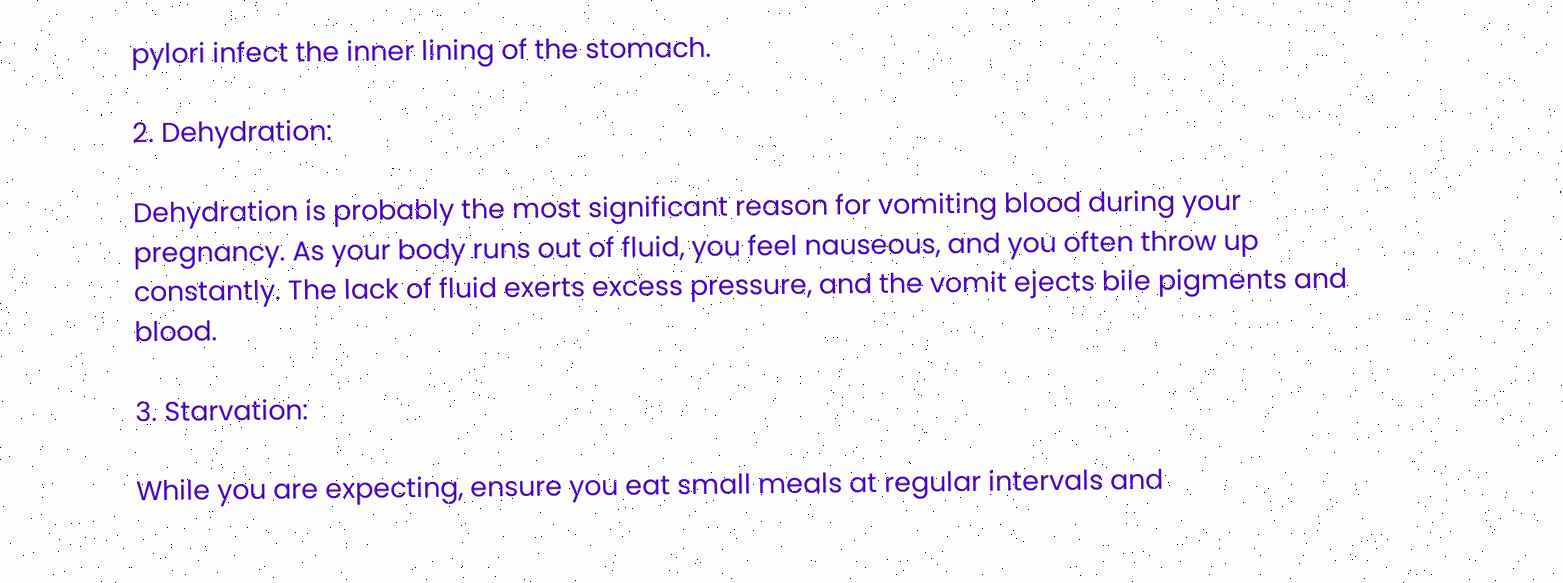pylori infect the inner lining of the stomach.

2. Dehydration:

Dehydration is probably the most significant reason for vomiting blood during your pregnancy. As your body runs out of fluid, you feel nauseous, and you often throw up constantly. The lack of fluid exerts excess pressure, and the vomit ejects bile pigments and blood.

3. Starvation:

While you are expecting, ensure you eat small meals at regular intervals and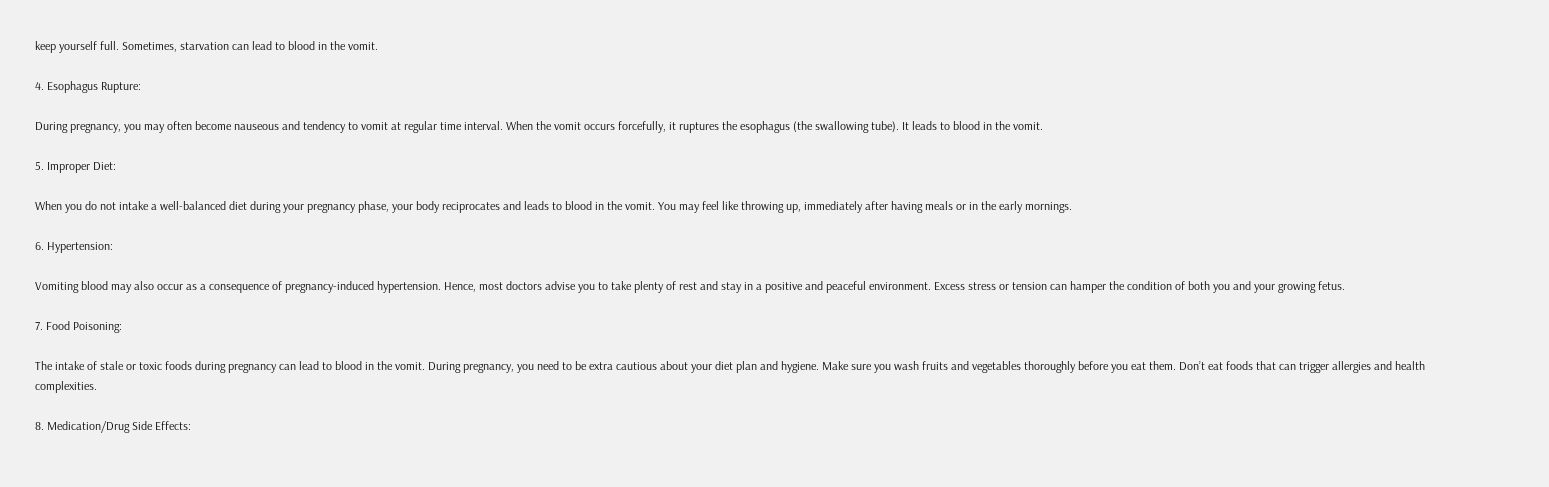keep yourself full. Sometimes, starvation can lead to blood in the vomit.

4. Esophagus Rupture:

During pregnancy, you may often become nauseous and tendency to vomit at regular time interval. When the vomit occurs forcefully, it ruptures the esophagus (the swallowing tube). It leads to blood in the vomit.

5. Improper Diet:

When you do not intake a well-balanced diet during your pregnancy phase, your body reciprocates and leads to blood in the vomit. You may feel like throwing up, immediately after having meals or in the early mornings.

6. Hypertension:

Vomiting blood may also occur as a consequence of pregnancy-induced hypertension. Hence, most doctors advise you to take plenty of rest and stay in a positive and peaceful environment. Excess stress or tension can hamper the condition of both you and your growing fetus.

7. Food Poisoning:

The intake of stale or toxic foods during pregnancy can lead to blood in the vomit. During pregnancy, you need to be extra cautious about your diet plan and hygiene. Make sure you wash fruits and vegetables thoroughly before you eat them. Don’t eat foods that can trigger allergies and health complexities.

8. Medication/Drug Side Effects: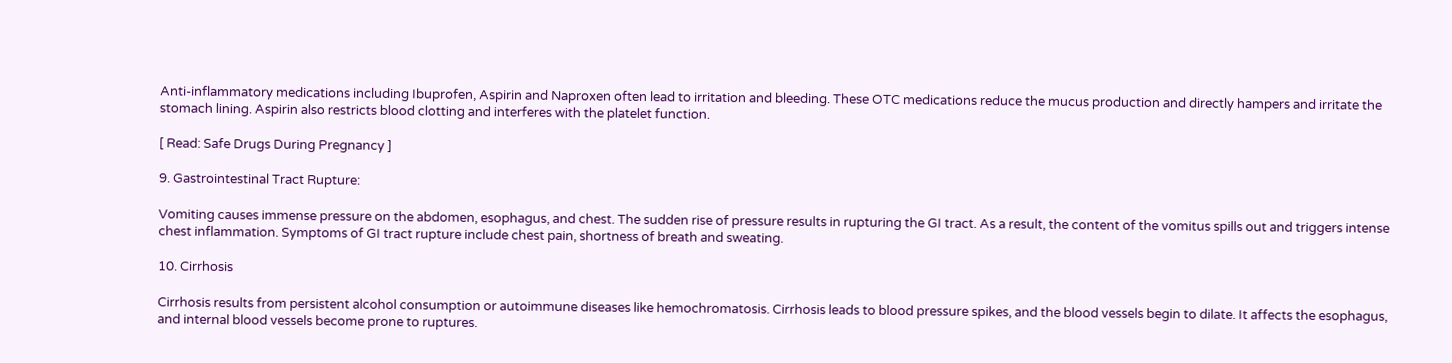Anti-inflammatory medications including Ibuprofen, Aspirin and Naproxen often lead to irritation and bleeding. These OTC medications reduce the mucus production and directly hampers and irritate the stomach lining. Aspirin also restricts blood clotting and interferes with the platelet function.

[ Read: Safe Drugs During Pregnancy ]

9. Gastrointestinal Tract Rupture:

Vomiting causes immense pressure on the abdomen, esophagus, and chest. The sudden rise of pressure results in rupturing the GI tract. As a result, the content of the vomitus spills out and triggers intense chest inflammation. Symptoms of GI tract rupture include chest pain, shortness of breath and sweating.

10. Cirrhosis

Cirrhosis results from persistent alcohol consumption or autoimmune diseases like hemochromatosis. Cirrhosis leads to blood pressure spikes, and the blood vessels begin to dilate. It affects the esophagus, and internal blood vessels become prone to ruptures.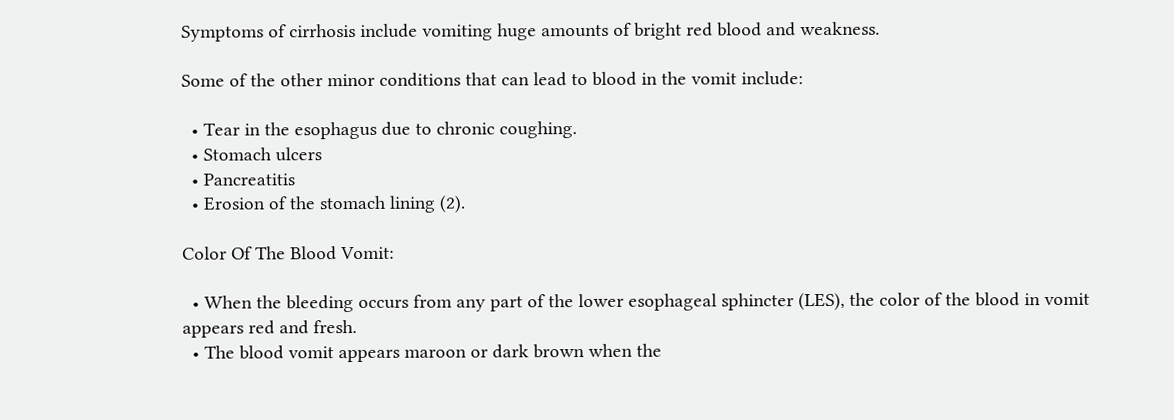Symptoms of cirrhosis include vomiting huge amounts of bright red blood and weakness.

Some of the other minor conditions that can lead to blood in the vomit include:

  • Tear in the esophagus due to chronic coughing.
  • Stomach ulcers
  • Pancreatitis
  • Erosion of the stomach lining (2).

Color Of The Blood Vomit:

  • When the bleeding occurs from any part of the lower esophageal sphincter (LES), the color of the blood in vomit appears red and fresh.
  • The blood vomit appears maroon or dark brown when the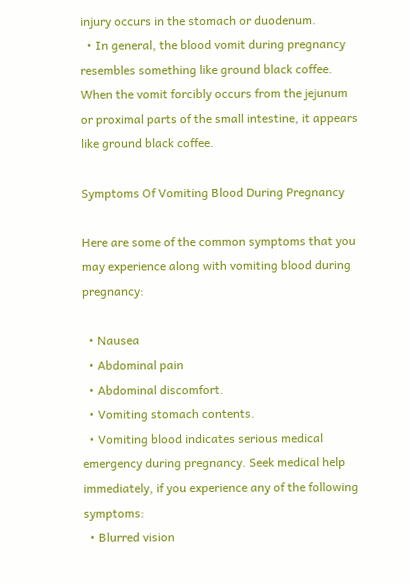injury occurs in the stomach or duodenum.
  • In general, the blood vomit during pregnancy resembles something like ground black coffee. When the vomit forcibly occurs from the jejunum or proximal parts of the small intestine, it appears like ground black coffee.

Symptoms Of Vomiting Blood During Pregnancy

Here are some of the common symptoms that you may experience along with vomiting blood during pregnancy:

  • Nausea
  • Abdominal pain
  • Abdominal discomfort.
  • Vomiting stomach contents.
  • Vomiting blood indicates serious medical emergency during pregnancy. Seek medical help immediately, if you experience any of the following symptoms:
  • Blurred vision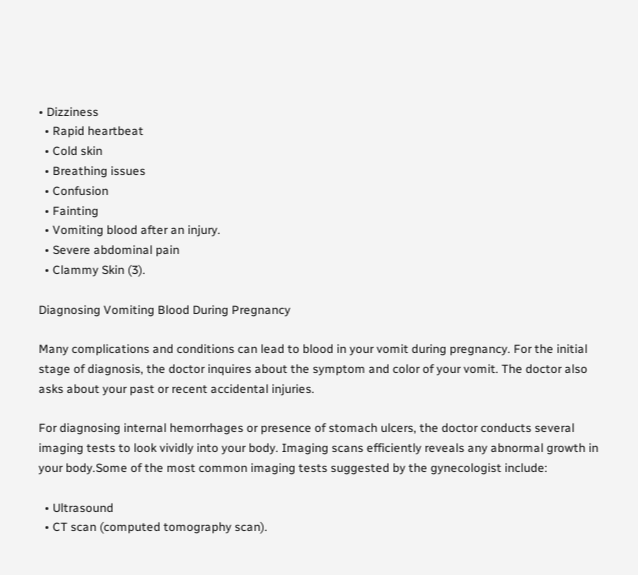• Dizziness
  • Rapid heartbeat
  • Cold skin
  • Breathing issues
  • Confusion
  • Fainting
  • Vomiting blood after an injury.
  • Severe abdominal pain
  • Clammy Skin (3).

Diagnosing Vomiting Blood During Pregnancy

Many complications and conditions can lead to blood in your vomit during pregnancy. For the initial stage of diagnosis, the doctor inquires about the symptom and color of your vomit. The doctor also asks about your past or recent accidental injuries.

For diagnosing internal hemorrhages or presence of stomach ulcers, the doctor conducts several imaging tests to look vividly into your body. Imaging scans efficiently reveals any abnormal growth in your body.Some of the most common imaging tests suggested by the gynecologist include:

  • Ultrasound
  • CT scan (computed tomography scan).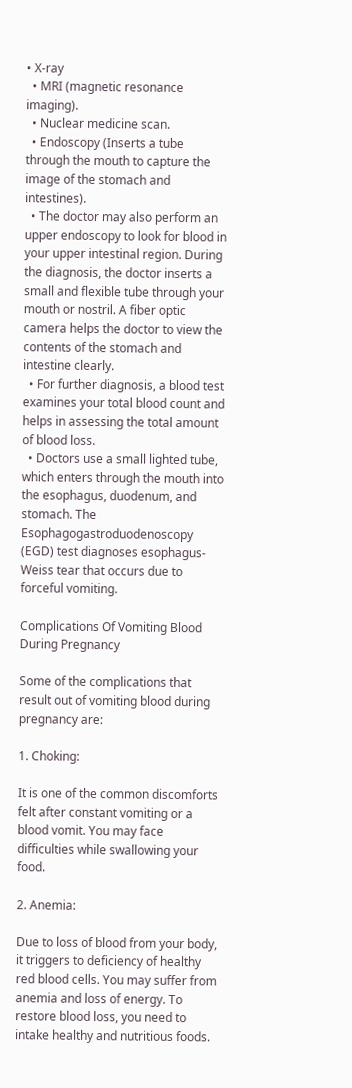• X-ray
  • MRI (magnetic resonance imaging).
  • Nuclear medicine scan.
  • Endoscopy (Inserts a tube through the mouth to capture the image of the stomach and intestines).
  • The doctor may also perform an upper endoscopy to look for blood in your upper intestinal region. During the diagnosis, the doctor inserts a small and flexible tube through your mouth or nostril. A fiber optic camera helps the doctor to view the contents of the stomach and intestine clearly.
  • For further diagnosis, a blood test examines your total blood count and helps in assessing the total amount of blood loss.
  • Doctors use a small lighted tube, which enters through the mouth into the esophagus, duodenum, and stomach. The Esophagogastroduodenoscopy (EGD) test diagnoses esophagus-Weiss tear that occurs due to forceful vomiting.

Complications Of Vomiting Blood During Pregnancy

Some of the complications that result out of vomiting blood during pregnancy are:

1. Choking:

It is one of the common discomforts felt after constant vomiting or a blood vomit. You may face difficulties while swallowing your food.

2. Anemia:

Due to loss of blood from your body, it triggers to deficiency of healthy red blood cells. You may suffer from anemia and loss of energy. To restore blood loss, you need to intake healthy and nutritious foods.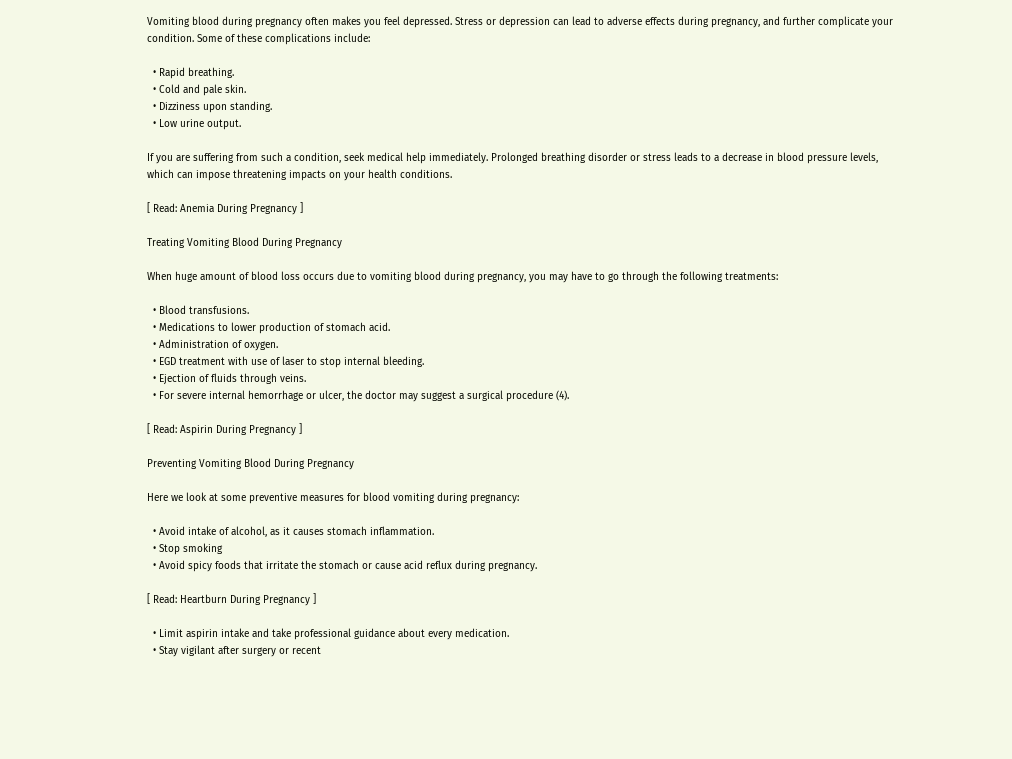Vomiting blood during pregnancy often makes you feel depressed. Stress or depression can lead to adverse effects during pregnancy, and further complicate your condition. Some of these complications include:

  • Rapid breathing.
  • Cold and pale skin.
  • Dizziness upon standing.
  • Low urine output.

If you are suffering from such a condition, seek medical help immediately. Prolonged breathing disorder or stress leads to a decrease in blood pressure levels, which can impose threatening impacts on your health conditions.

[ Read: Anemia During Pregnancy ]

Treating Vomiting Blood During Pregnancy

When huge amount of blood loss occurs due to vomiting blood during pregnancy, you may have to go through the following treatments:

  • Blood transfusions.
  • Medications to lower production of stomach acid.
  • Administration of oxygen.
  • EGD treatment with use of laser to stop internal bleeding.
  • Ejection of fluids through veins.
  • For severe internal hemorrhage or ulcer, the doctor may suggest a surgical procedure (4).

[ Read: Aspirin During Pregnancy ]

Preventing Vomiting Blood During Pregnancy

Here we look at some preventive measures for blood vomiting during pregnancy:

  • Avoid intake of alcohol, as it causes stomach inflammation.
  • Stop smoking
  • Avoid spicy foods that irritate the stomach or cause acid reflux during pregnancy.

[ Read: Heartburn During Pregnancy ]

  • Limit aspirin intake and take professional guidance about every medication.
  • Stay vigilant after surgery or recent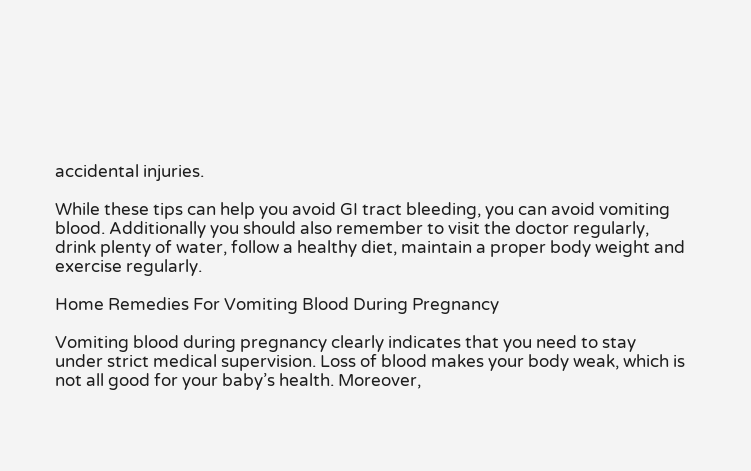accidental injuries.

While these tips can help you avoid GI tract bleeding, you can avoid vomiting blood. Additionally you should also remember to visit the doctor regularly, drink plenty of water, follow a healthy diet, maintain a proper body weight and exercise regularly.

Home Remedies For Vomiting Blood During Pregnancy

Vomiting blood during pregnancy clearly indicates that you need to stay under strict medical supervision. Loss of blood makes your body weak, which is not all good for your baby’s health. Moreover,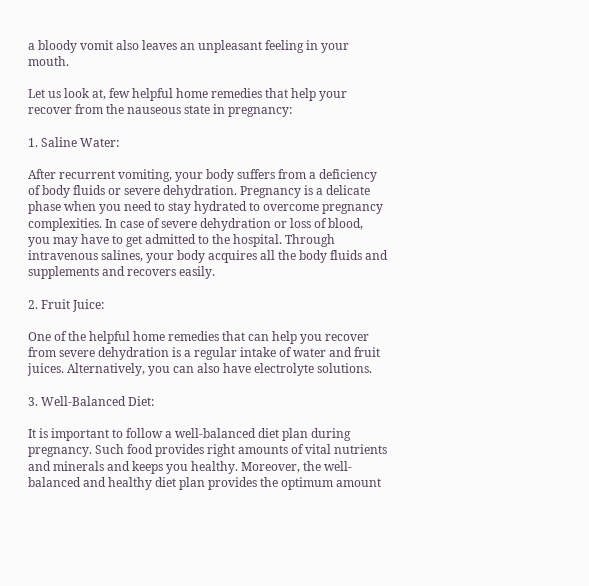a bloody vomit also leaves an unpleasant feeling in your mouth.

Let us look at, few helpful home remedies that help your recover from the nauseous state in pregnancy:

1. Saline Water:

After recurrent vomiting, your body suffers from a deficiency of body fluids or severe dehydration. Pregnancy is a delicate phase when you need to stay hydrated to overcome pregnancy complexities. In case of severe dehydration or loss of blood, you may have to get admitted to the hospital. Through intravenous salines, your body acquires all the body fluids and supplements and recovers easily.

2. Fruit Juice:

One of the helpful home remedies that can help you recover from severe dehydration is a regular intake of water and fruit juices. Alternatively, you can also have electrolyte solutions.

3. Well-Balanced Diet:

It is important to follow a well-balanced diet plan during pregnancy. Such food provides right amounts of vital nutrients and minerals and keeps you healthy. Moreover, the well-balanced and healthy diet plan provides the optimum amount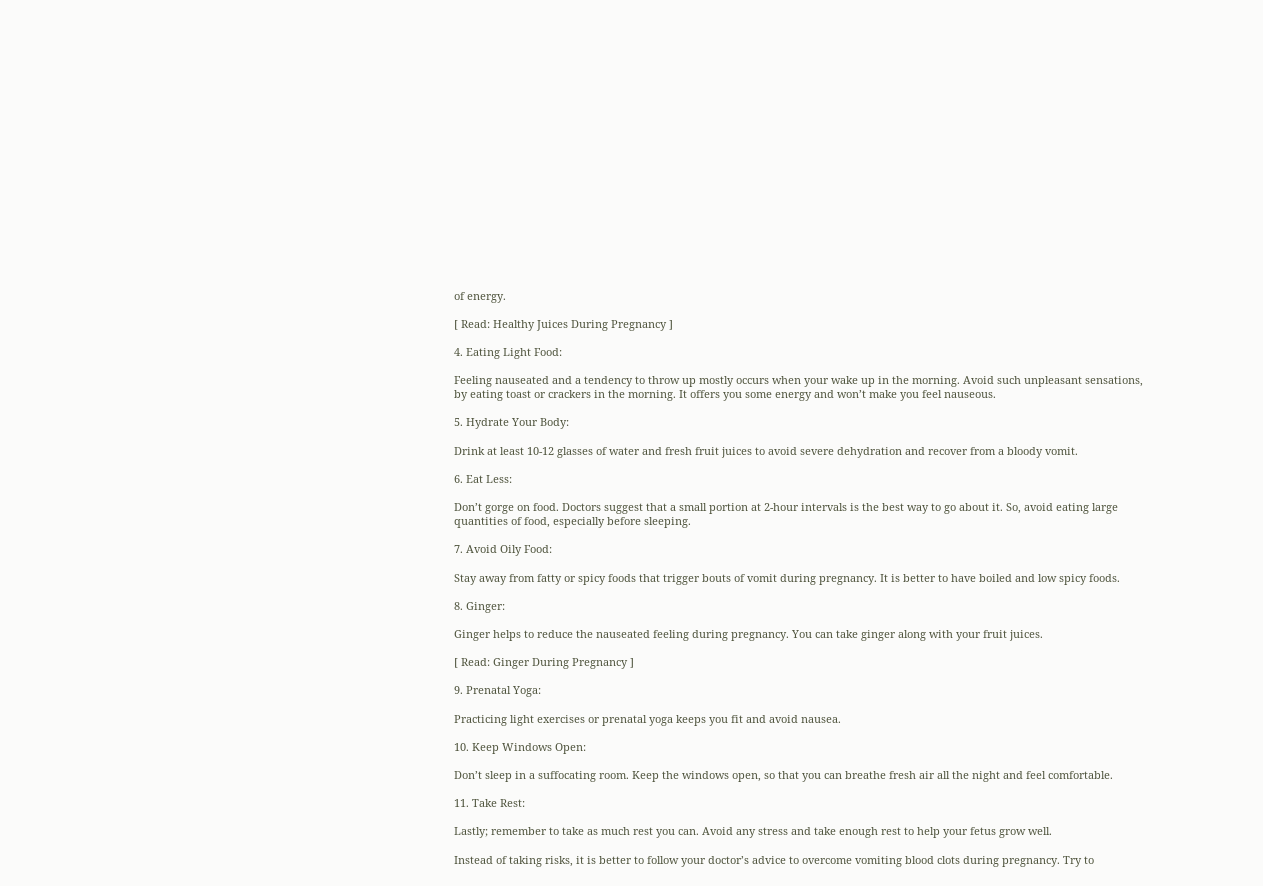of energy.

[ Read: Healthy Juices During Pregnancy ]

4. Eating Light Food:

Feeling nauseated and a tendency to throw up mostly occurs when your wake up in the morning. Avoid such unpleasant sensations, by eating toast or crackers in the morning. It offers you some energy and won’t make you feel nauseous.

5. Hydrate Your Body:

Drink at least 10-12 glasses of water and fresh fruit juices to avoid severe dehydration and recover from a bloody vomit.

6. Eat Less:

Don’t gorge on food. Doctors suggest that a small portion at 2-hour intervals is the best way to go about it. So, avoid eating large quantities of food, especially before sleeping.

7. Avoid Oily Food:

Stay away from fatty or spicy foods that trigger bouts of vomit during pregnancy. It is better to have boiled and low spicy foods.

8. Ginger:

Ginger helps to reduce the nauseated feeling during pregnancy. You can take ginger along with your fruit juices.

[ Read: Ginger During Pregnancy ]

9. Prenatal Yoga:

Practicing light exercises or prenatal yoga keeps you fit and avoid nausea.

10. Keep Windows Open:

Don’t sleep in a suffocating room. Keep the windows open, so that you can breathe fresh air all the night and feel comfortable.

11. Take Rest:

Lastly; remember to take as much rest you can. Avoid any stress and take enough rest to help your fetus grow well.

Instead of taking risks, it is better to follow your doctor’s advice to overcome vomiting blood clots during pregnancy. Try to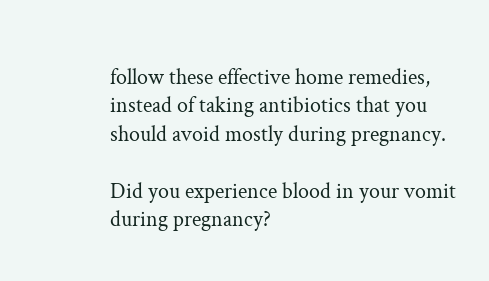follow these effective home remedies, instead of taking antibiotics that you should avoid mostly during pregnancy.

Did you experience blood in your vomit during pregnancy?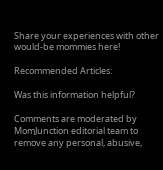Share your experiences with other would-be mommies here!

Recommended Articles:

Was this information helpful?

Comments are moderated by MomJunction editorial team to remove any personal, abusive,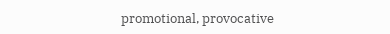promotional, provocative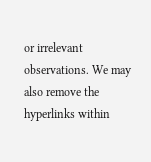or irrelevant observations. We may also remove the hyperlinks within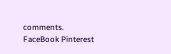comments.
FaceBook Pinterest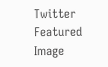Twitter Featured Image